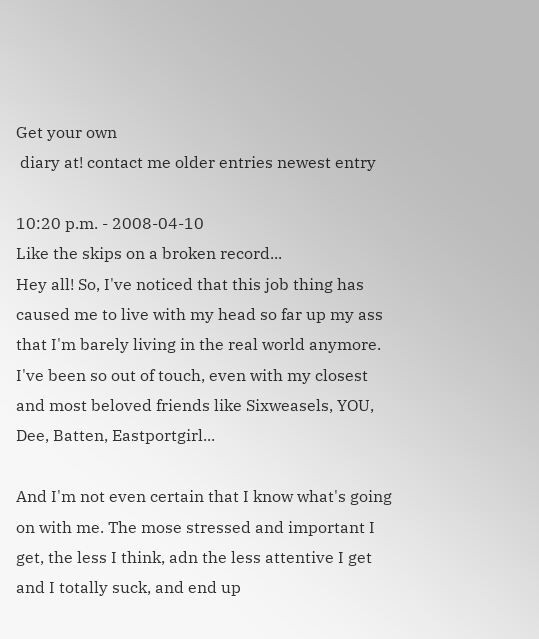Get your own
 diary at! contact me older entries newest entry

10:20 p.m. - 2008-04-10
Like the skips on a broken record...
Hey all! So, I've noticed that this job thing has caused me to live with my head so far up my ass that I'm barely living in the real world anymore. I've been so out of touch, even with my closest and most beloved friends like Sixweasels, YOU, Dee, Batten, Eastportgirl...

And I'm not even certain that I know what's going on with me. The mose stressed and important I get, the less I think, adn the less attentive I get and I totally suck, and end up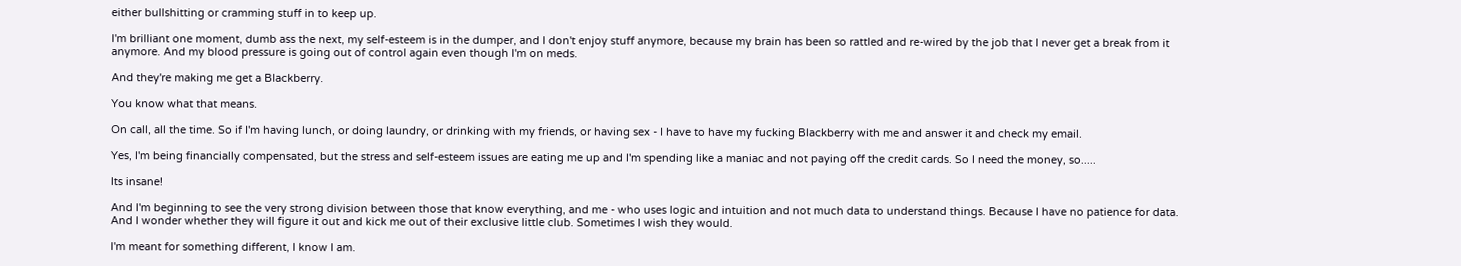either bullshitting or cramming stuff in to keep up.

I'm brilliant one moment, dumb ass the next, my self-esteem is in the dumper, and I don't enjoy stuff anymore, because my brain has been so rattled and re-wired by the job that I never get a break from it anymore. And my blood pressure is going out of control again even though I'm on meds.

And they're making me get a Blackberry.

You know what that means.

On call, all the time. So if I'm having lunch, or doing laundry, or drinking with my friends, or having sex - I have to have my fucking Blackberry with me and answer it and check my email.

Yes, I'm being financially compensated, but the stress and self-esteem issues are eating me up and I'm spending like a maniac and not paying off the credit cards. So I need the money, so.....

Its insane!

And I'm beginning to see the very strong division between those that know everything, and me - who uses logic and intuition and not much data to understand things. Because I have no patience for data. And I wonder whether they will figure it out and kick me out of their exclusive little club. Sometimes I wish they would.

I'm meant for something different, I know I am.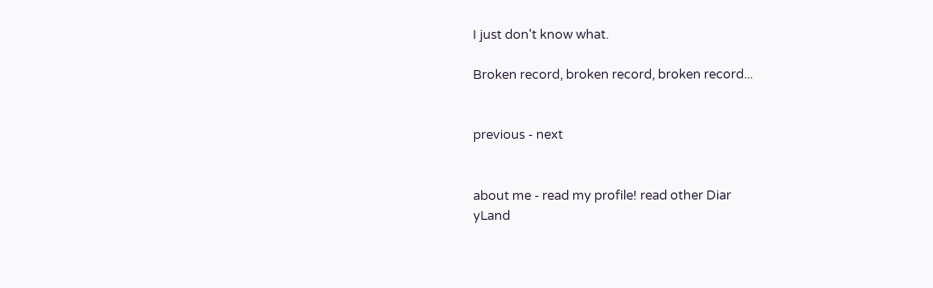I just don't know what.

Broken record, broken record, broken record...


previous - next


about me - read my profile! read other Diar
yLand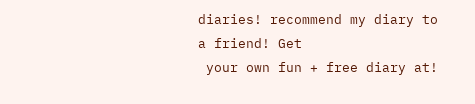diaries! recommend my diary to a friend! Get
 your own fun + free diary at!